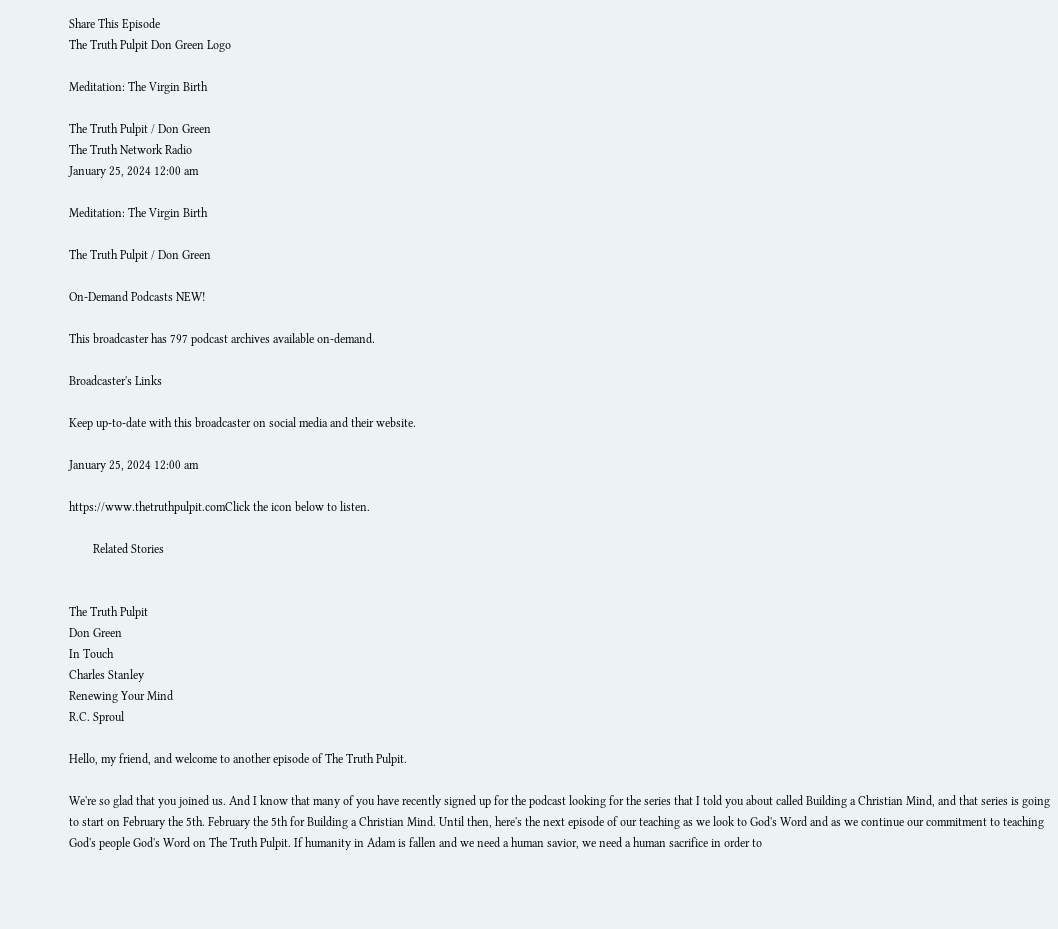Share This Episode
The Truth Pulpit Don Green Logo

Meditation: The Virgin Birth

The Truth Pulpit / Don Green
The Truth Network Radio
January 25, 2024 12:00 am

Meditation: The Virgin Birth

The Truth Pulpit / Don Green

On-Demand Podcasts NEW!

This broadcaster has 797 podcast archives available on-demand.

Broadcaster's Links

Keep up-to-date with this broadcaster on social media and their website.

January 25, 2024 12:00 am

https://www.thetruthpulpit.comClick the icon below to listen.

        Related Stories


The Truth Pulpit
Don Green
In Touch
Charles Stanley
Renewing Your Mind
R.C. Sproul

Hello, my friend, and welcome to another episode of The Truth Pulpit.

We're so glad that you joined us. And I know that many of you have recently signed up for the podcast looking for the series that I told you about called Building a Christian Mind, and that series is going to start on February the 5th. February the 5th for Building a Christian Mind. Until then, here's the next episode of our teaching as we look to God's Word and as we continue our commitment to teaching God's people God's Word on The Truth Pulpit. If humanity in Adam is fallen and we need a human savior, we need a human sacrifice in order to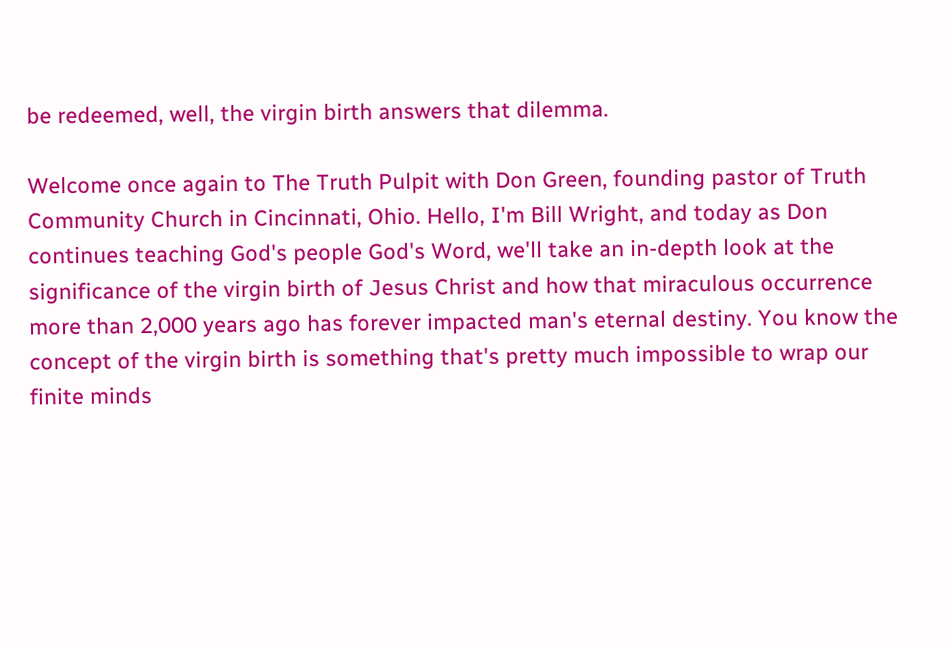be redeemed, well, the virgin birth answers that dilemma.

Welcome once again to The Truth Pulpit with Don Green, founding pastor of Truth Community Church in Cincinnati, Ohio. Hello, I'm Bill Wright, and today as Don continues teaching God's people God's Word, we'll take an in-depth look at the significance of the virgin birth of Jesus Christ and how that miraculous occurrence more than 2,000 years ago has forever impacted man's eternal destiny. You know the concept of the virgin birth is something that's pretty much impossible to wrap our finite minds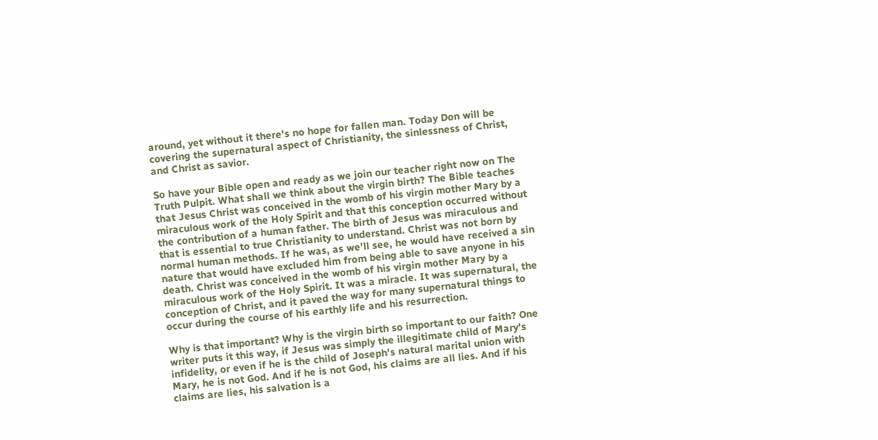around, yet without it there's no hope for fallen man. Today Don will be covering the supernatural aspect of Christianity, the sinlessness of Christ, and Christ as savior.

So have your Bible open and ready as we join our teacher right now on The Truth Pulpit. What shall we think about the virgin birth? The Bible teaches that Jesus Christ was conceived in the womb of his virgin mother Mary by a miraculous work of the Holy Spirit and that this conception occurred without the contribution of a human father. The birth of Jesus was miraculous and that is essential to true Christianity to understand. Christ was not born by normal human methods. If he was, as we'll see, he would have received a sin nature that would have excluded him from being able to save anyone in his death. Christ was conceived in the womb of his virgin mother Mary by a miraculous work of the Holy Spirit. It was a miracle. It was supernatural, the conception of Christ, and it paved the way for many supernatural things to occur during the course of his earthly life and his resurrection.

Why is that important? Why is the virgin birth so important to our faith? One writer puts it this way, if Jesus was simply the illegitimate child of Mary's infidelity, or even if he is the child of Joseph's natural marital union with Mary, he is not God. And if he is not God, his claims are all lies. And if his claims are lies, his salvation is a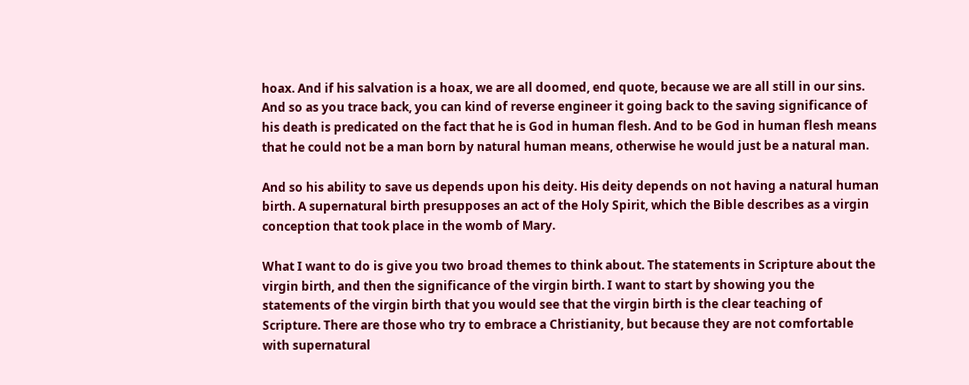hoax. And if his salvation is a hoax, we are all doomed, end quote, because we are all still in our sins. And so as you trace back, you can kind of reverse engineer it going back to the saving significance of his death is predicated on the fact that he is God in human flesh. And to be God in human flesh means that he could not be a man born by natural human means, otherwise he would just be a natural man.

And so his ability to save us depends upon his deity. His deity depends on not having a natural human birth. A supernatural birth presupposes an act of the Holy Spirit, which the Bible describes as a virgin conception that took place in the womb of Mary.

What I want to do is give you two broad themes to think about. The statements in Scripture about the virgin birth, and then the significance of the virgin birth. I want to start by showing you the statements of the virgin birth that you would see that the virgin birth is the clear teaching of Scripture. There are those who try to embrace a Christianity, but because they are not comfortable with supernatural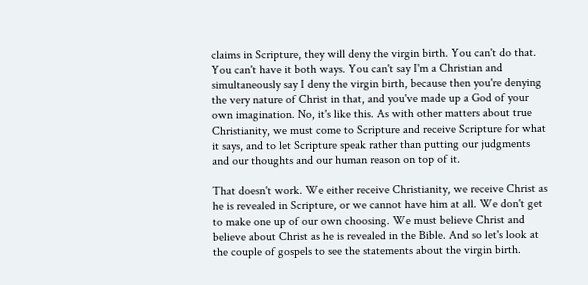claims in Scripture, they will deny the virgin birth. You can't do that. You can't have it both ways. You can't say I'm a Christian and simultaneously say I deny the virgin birth, because then you're denying the very nature of Christ in that, and you've made up a God of your own imagination. No, it's like this. As with other matters about true Christianity, we must come to Scripture and receive Scripture for what it says, and to let Scripture speak rather than putting our judgments and our thoughts and our human reason on top of it.

That doesn't work. We either receive Christianity, we receive Christ as he is revealed in Scripture, or we cannot have him at all. We don't get to make one up of our own choosing. We must believe Christ and believe about Christ as he is revealed in the Bible. And so let's look at the couple of gospels to see the statements about the virgin birth.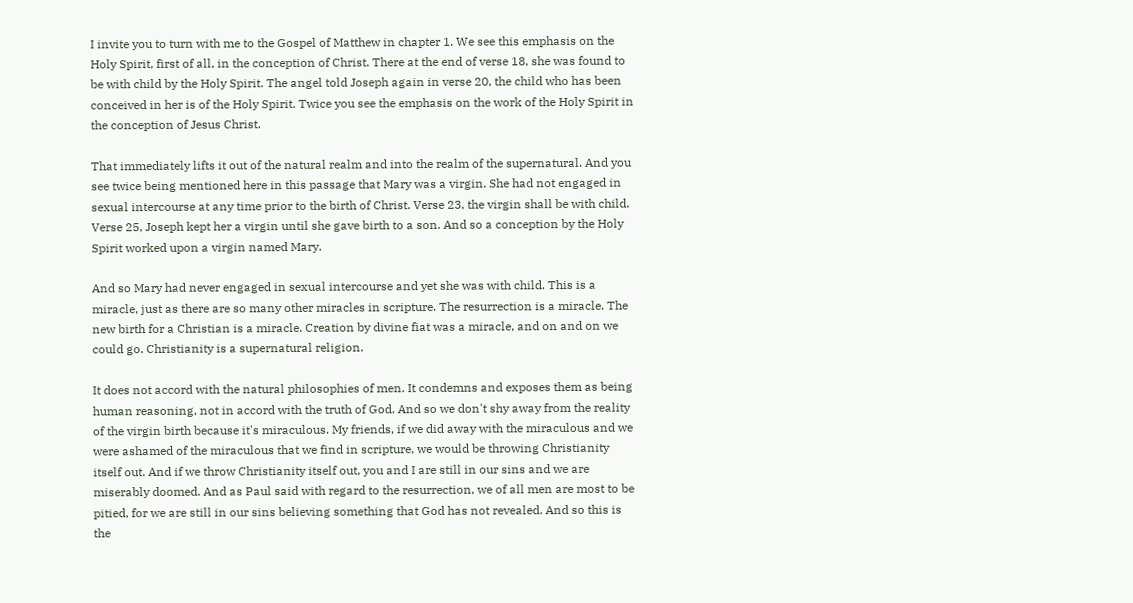I invite you to turn with me to the Gospel of Matthew in chapter 1. We see this emphasis on the Holy Spirit, first of all, in the conception of Christ. There at the end of verse 18, she was found to be with child by the Holy Spirit. The angel told Joseph again in verse 20, the child who has been conceived in her is of the Holy Spirit. Twice you see the emphasis on the work of the Holy Spirit in the conception of Jesus Christ.

That immediately lifts it out of the natural realm and into the realm of the supernatural. And you see twice being mentioned here in this passage that Mary was a virgin. She had not engaged in sexual intercourse at any time prior to the birth of Christ. Verse 23, the virgin shall be with child. Verse 25, Joseph kept her a virgin until she gave birth to a son. And so a conception by the Holy Spirit worked upon a virgin named Mary.

And so Mary had never engaged in sexual intercourse and yet she was with child. This is a miracle, just as there are so many other miracles in scripture. The resurrection is a miracle. The new birth for a Christian is a miracle. Creation by divine fiat was a miracle, and on and on we could go. Christianity is a supernatural religion.

It does not accord with the natural philosophies of men. It condemns and exposes them as being human reasoning, not in accord with the truth of God. And so we don't shy away from the reality of the virgin birth because it's miraculous. My friends, if we did away with the miraculous and we were ashamed of the miraculous that we find in scripture, we would be throwing Christianity itself out. And if we throw Christianity itself out, you and I are still in our sins and we are miserably doomed. And as Paul said with regard to the resurrection, we of all men are most to be pitied, for we are still in our sins believing something that God has not revealed. And so this is the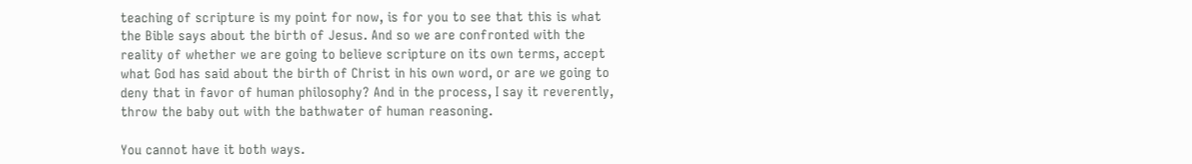teaching of scripture is my point for now, is for you to see that this is what the Bible says about the birth of Jesus. And so we are confronted with the reality of whether we are going to believe scripture on its own terms, accept what God has said about the birth of Christ in his own word, or are we going to deny that in favor of human philosophy? And in the process, I say it reverently, throw the baby out with the bathwater of human reasoning.

You cannot have it both ways.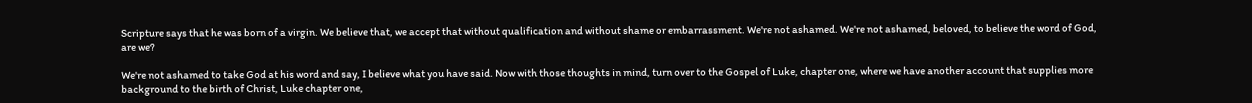Scripture says that he was born of a virgin. We believe that, we accept that without qualification and without shame or embarrassment. We're not ashamed. We're not ashamed, beloved, to believe the word of God, are we?

We're not ashamed to take God at his word and say, I believe what you have said. Now with those thoughts in mind, turn over to the Gospel of Luke, chapter one, where we have another account that supplies more background to the birth of Christ, Luke chapter one,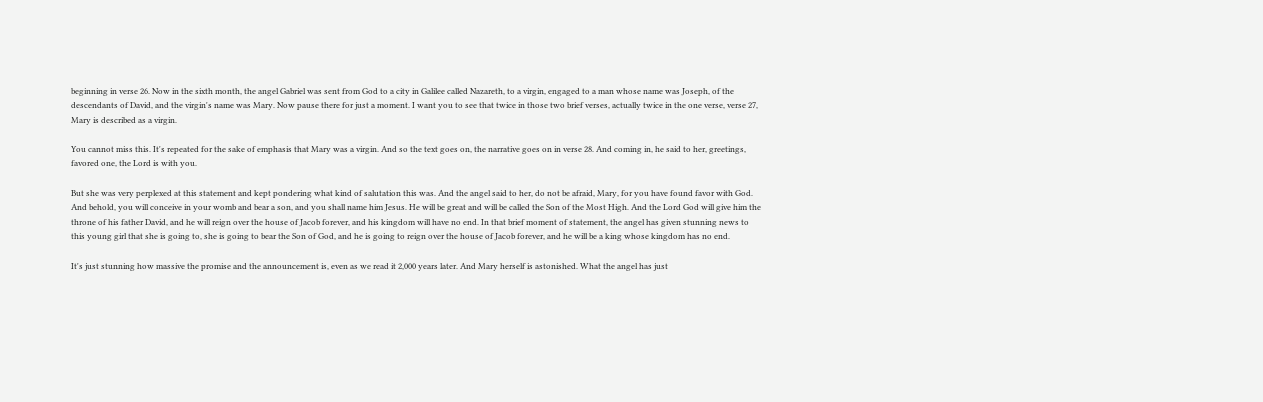beginning in verse 26. Now in the sixth month, the angel Gabriel was sent from God to a city in Galilee called Nazareth, to a virgin, engaged to a man whose name was Joseph, of the descendants of David, and the virgin's name was Mary. Now pause there for just a moment. I want you to see that twice in those two brief verses, actually twice in the one verse, verse 27, Mary is described as a virgin.

You cannot miss this. It's repeated for the sake of emphasis that Mary was a virgin. And so the text goes on, the narrative goes on in verse 28. And coming in, he said to her, greetings, favored one, the Lord is with you.

But she was very perplexed at this statement and kept pondering what kind of salutation this was. And the angel said to her, do not be afraid, Mary, for you have found favor with God. And behold, you will conceive in your womb and bear a son, and you shall name him Jesus. He will be great and will be called the Son of the Most High. And the Lord God will give him the throne of his father David, and he will reign over the house of Jacob forever, and his kingdom will have no end. In that brief moment of statement, the angel has given stunning news to this young girl that she is going to, she is going to bear the Son of God, and he is going to reign over the house of Jacob forever, and he will be a king whose kingdom has no end.

It's just stunning how massive the promise and the announcement is, even as we read it 2,000 years later. And Mary herself is astonished. What the angel has just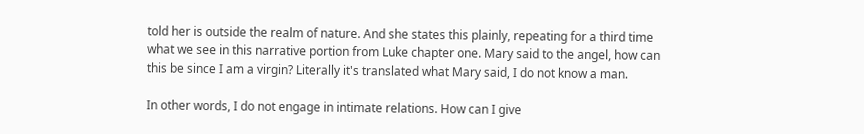told her is outside the realm of nature. And she states this plainly, repeating for a third time what we see in this narrative portion from Luke chapter one. Mary said to the angel, how can this be since I am a virgin? Literally it's translated what Mary said, I do not know a man.

In other words, I do not engage in intimate relations. How can I give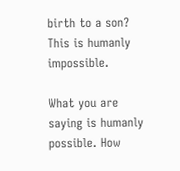birth to a son? This is humanly impossible.

What you are saying is humanly possible. How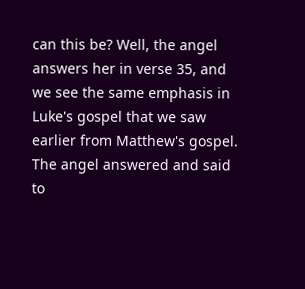can this be? Well, the angel answers her in verse 35, and we see the same emphasis in Luke's gospel that we saw earlier from Matthew's gospel. The angel answered and said to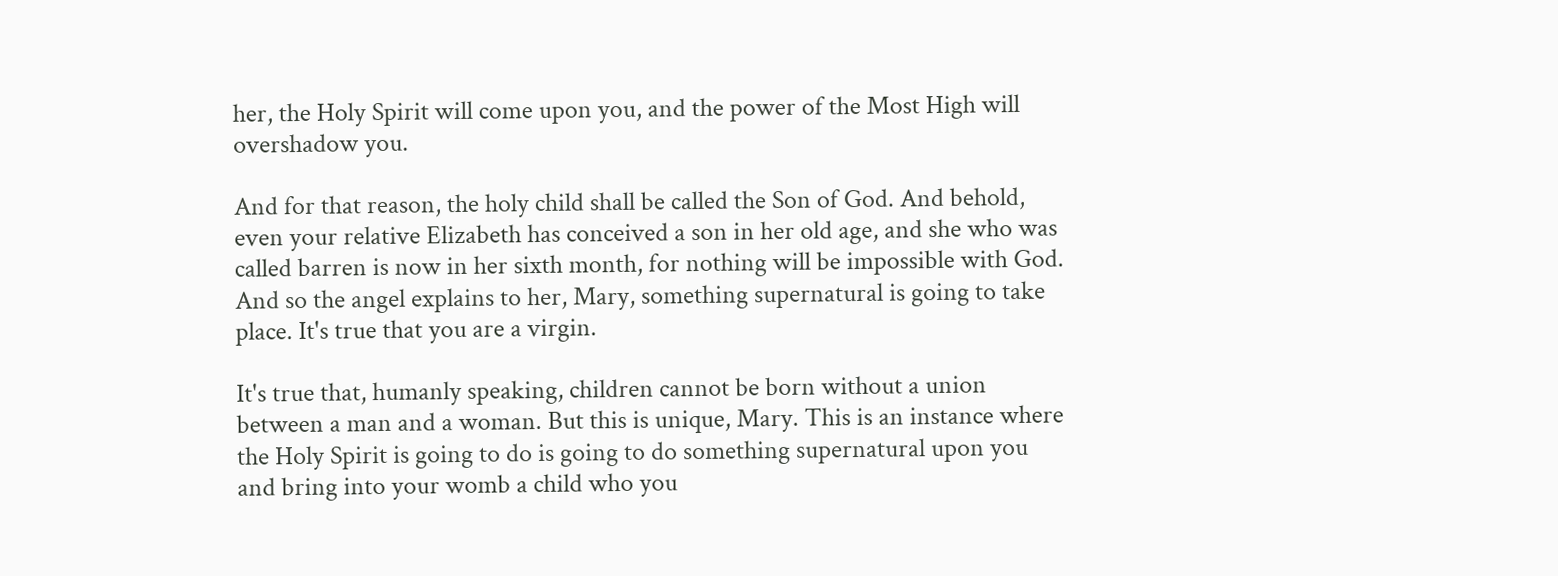her, the Holy Spirit will come upon you, and the power of the Most High will overshadow you.

And for that reason, the holy child shall be called the Son of God. And behold, even your relative Elizabeth has conceived a son in her old age, and she who was called barren is now in her sixth month, for nothing will be impossible with God. And so the angel explains to her, Mary, something supernatural is going to take place. It's true that you are a virgin.

It's true that, humanly speaking, children cannot be born without a union between a man and a woman. But this is unique, Mary. This is an instance where the Holy Spirit is going to do is going to do something supernatural upon you and bring into your womb a child who you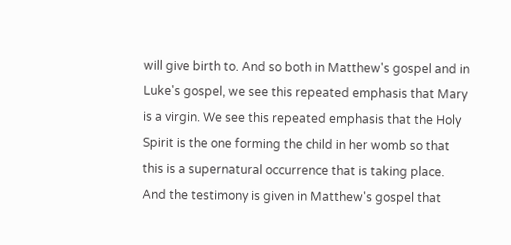will give birth to. And so both in Matthew's gospel and in Luke's gospel, we see this repeated emphasis that Mary is a virgin. We see this repeated emphasis that the Holy Spirit is the one forming the child in her womb so that this is a supernatural occurrence that is taking place. And the testimony is given in Matthew's gospel that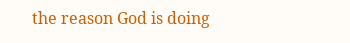the reason God is doing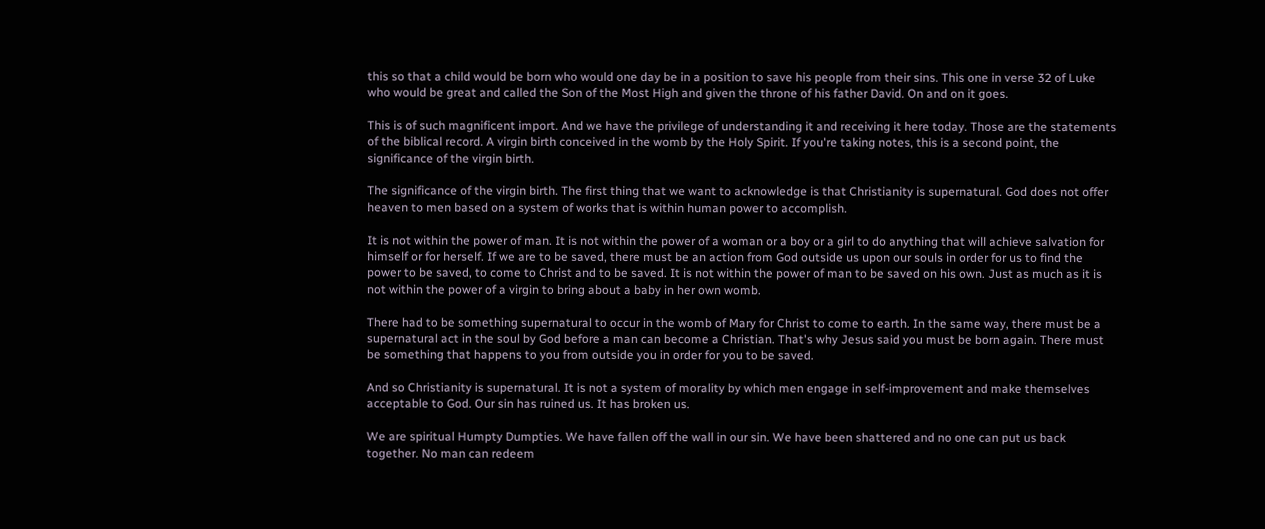this so that a child would be born who would one day be in a position to save his people from their sins. This one in verse 32 of Luke who would be great and called the Son of the Most High and given the throne of his father David. On and on it goes.

This is of such magnificent import. And we have the privilege of understanding it and receiving it here today. Those are the statements of the biblical record. A virgin birth conceived in the womb by the Holy Spirit. If you're taking notes, this is a second point, the significance of the virgin birth.

The significance of the virgin birth. The first thing that we want to acknowledge is that Christianity is supernatural. God does not offer heaven to men based on a system of works that is within human power to accomplish.

It is not within the power of man. It is not within the power of a woman or a boy or a girl to do anything that will achieve salvation for himself or for herself. If we are to be saved, there must be an action from God outside us upon our souls in order for us to find the power to be saved, to come to Christ and to be saved. It is not within the power of man to be saved on his own. Just as much as it is not within the power of a virgin to bring about a baby in her own womb.

There had to be something supernatural to occur in the womb of Mary for Christ to come to earth. In the same way, there must be a supernatural act in the soul by God before a man can become a Christian. That's why Jesus said you must be born again. There must be something that happens to you from outside you in order for you to be saved.

And so Christianity is supernatural. It is not a system of morality by which men engage in self-improvement and make themselves acceptable to God. Our sin has ruined us. It has broken us.

We are spiritual Humpty Dumpties. We have fallen off the wall in our sin. We have been shattered and no one can put us back together. No man can redeem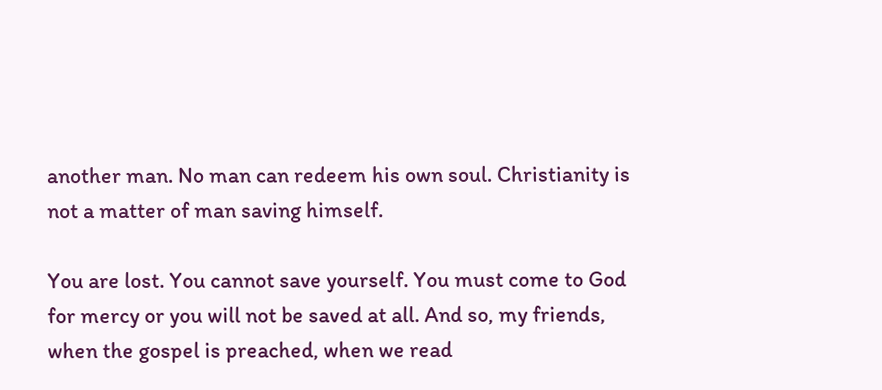another man. No man can redeem his own soul. Christianity is not a matter of man saving himself.

You are lost. You cannot save yourself. You must come to God for mercy or you will not be saved at all. And so, my friends, when the gospel is preached, when we read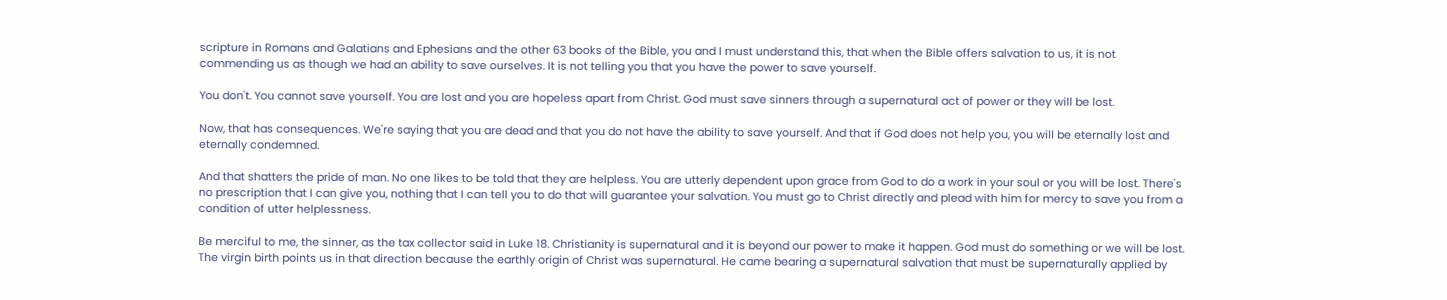scripture in Romans and Galatians and Ephesians and the other 63 books of the Bible, you and I must understand this, that when the Bible offers salvation to us, it is not commending us as though we had an ability to save ourselves. It is not telling you that you have the power to save yourself.

You don't. You cannot save yourself. You are lost and you are hopeless apart from Christ. God must save sinners through a supernatural act of power or they will be lost.

Now, that has consequences. We're saying that you are dead and that you do not have the ability to save yourself. And that if God does not help you, you will be eternally lost and eternally condemned.

And that shatters the pride of man. No one likes to be told that they are helpless. You are utterly dependent upon grace from God to do a work in your soul or you will be lost. There's no prescription that I can give you, nothing that I can tell you to do that will guarantee your salvation. You must go to Christ directly and plead with him for mercy to save you from a condition of utter helplessness.

Be merciful to me, the sinner, as the tax collector said in Luke 18. Christianity is supernatural and it is beyond our power to make it happen. God must do something or we will be lost. The virgin birth points us in that direction because the earthly origin of Christ was supernatural. He came bearing a supernatural salvation that must be supernaturally applied by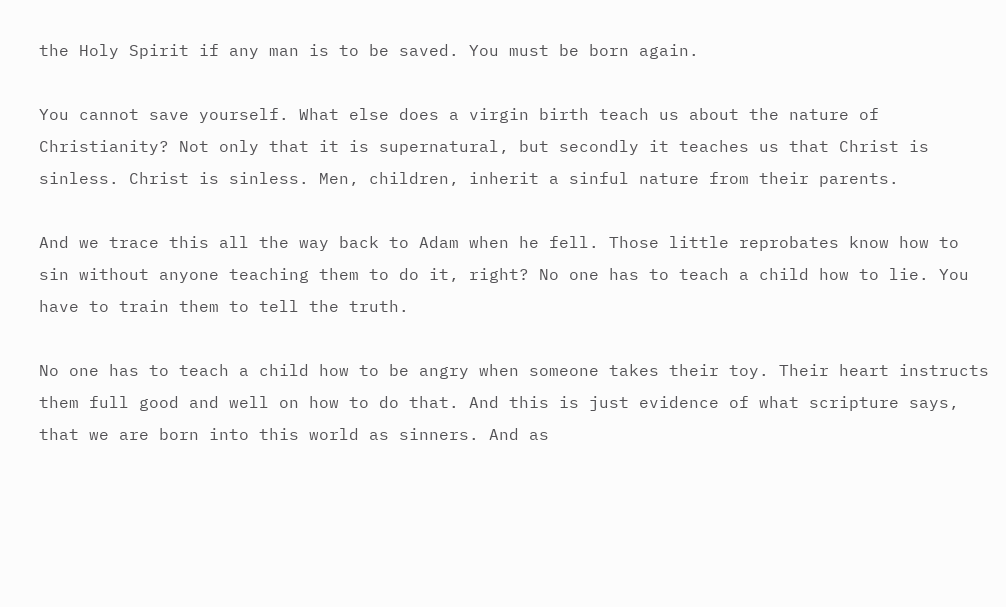the Holy Spirit if any man is to be saved. You must be born again.

You cannot save yourself. What else does a virgin birth teach us about the nature of Christianity? Not only that it is supernatural, but secondly it teaches us that Christ is sinless. Christ is sinless. Men, children, inherit a sinful nature from their parents.

And we trace this all the way back to Adam when he fell. Those little reprobates know how to sin without anyone teaching them to do it, right? No one has to teach a child how to lie. You have to train them to tell the truth.

No one has to teach a child how to be angry when someone takes their toy. Their heart instructs them full good and well on how to do that. And this is just evidence of what scripture says, that we are born into this world as sinners. And as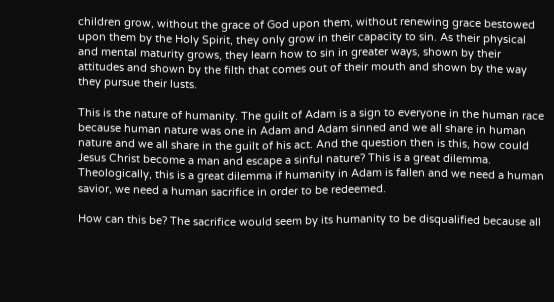children grow, without the grace of God upon them, without renewing grace bestowed upon them by the Holy Spirit, they only grow in their capacity to sin. As their physical and mental maturity grows, they learn how to sin in greater ways, shown by their attitudes and shown by the filth that comes out of their mouth and shown by the way they pursue their lusts.

This is the nature of humanity. The guilt of Adam is a sign to everyone in the human race because human nature was one in Adam and Adam sinned and we all share in human nature and we all share in the guilt of his act. And the question then is this, how could Jesus Christ become a man and escape a sinful nature? This is a great dilemma. Theologically, this is a great dilemma if humanity in Adam is fallen and we need a human savior, we need a human sacrifice in order to be redeemed.

How can this be? The sacrifice would seem by its humanity to be disqualified because all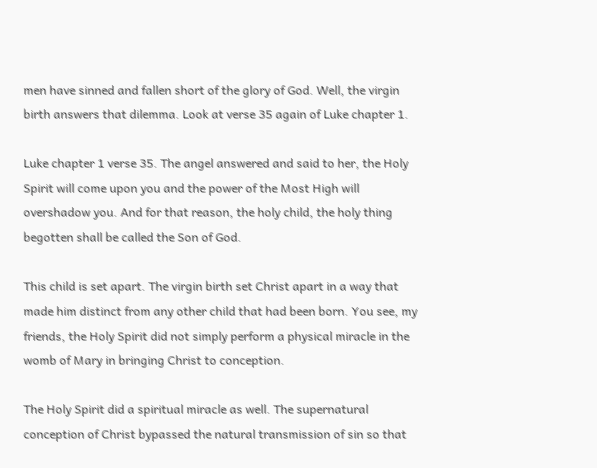men have sinned and fallen short of the glory of God. Well, the virgin birth answers that dilemma. Look at verse 35 again of Luke chapter 1.

Luke chapter 1 verse 35. The angel answered and said to her, the Holy Spirit will come upon you and the power of the Most High will overshadow you. And for that reason, the holy child, the holy thing begotten shall be called the Son of God.

This child is set apart. The virgin birth set Christ apart in a way that made him distinct from any other child that had been born. You see, my friends, the Holy Spirit did not simply perform a physical miracle in the womb of Mary in bringing Christ to conception.

The Holy Spirit did a spiritual miracle as well. The supernatural conception of Christ bypassed the natural transmission of sin so that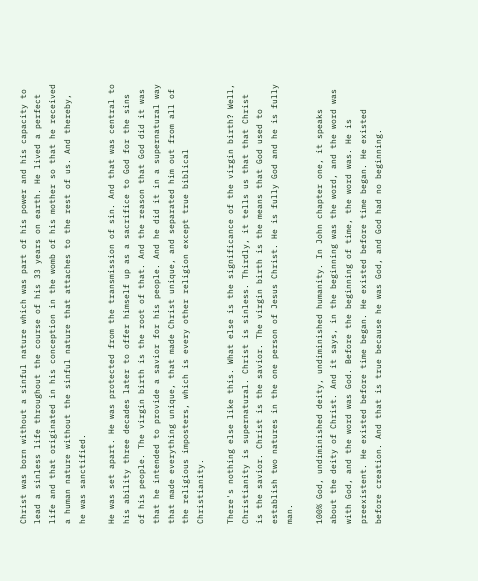Christ was born without a sinful nature which was part of his power and his capacity to lead a sinless life throughout the course of his 33 years on earth. He lived a perfect life and that originated in his conception in the womb of his mother so that he received a human nature without the sinful nature that attaches to the rest of us. And thereby, he was sanctified.

He was set apart. He was protected from the transmission of sin. And that was central to his ability three decades later to offer himself up as a sacrifice to God for the sins of his people. The virgin birth is the root of that. And the reason that God did it was that he intended to provide a savior for his people. And he did it in a supernatural way that made everything unique, that made Christ unique, and separated him out from all of the religious imposters, which is every other religion except true biblical Christianity.

There's nothing else like this. What else is the significance of the virgin birth? Well, Christianity is supernatural. Christ is sinless. Thirdly, it tells us that that Christ is the savior. Christ is the savior. The virgin birth is the means that God used to establish two natures in the one person of Jesus Christ. He is fully God and he is fully man.

100% God, undiminished deity, undiminished humanity. In John chapter one, it speaks about the deity of Christ. And it says, in the beginning was the word, and the word was with God, and the word was God. Before the beginning of time, the word was. He is preexistent. He existed before time began. He existed before time began. He existed before creation. And that is true because he was God, and God had no beginning.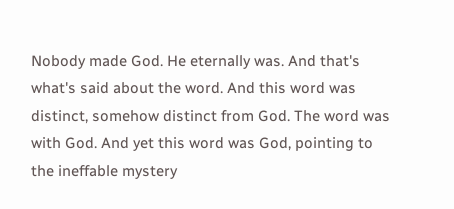Nobody made God. He eternally was. And that's what's said about the word. And this word was distinct, somehow distinct from God. The word was with God. And yet this word was God, pointing to the ineffable mystery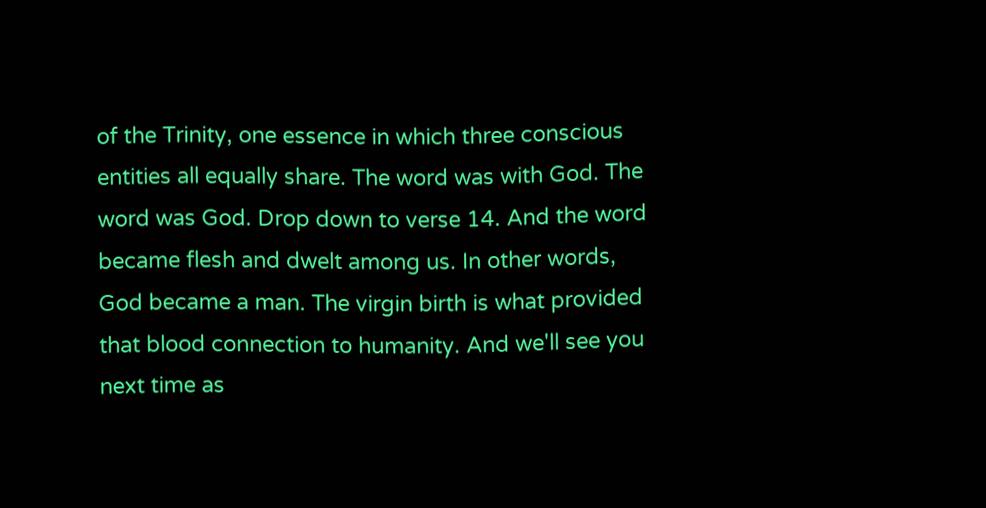of the Trinity, one essence in which three conscious entities all equally share. The word was with God. The word was God. Drop down to verse 14. And the word became flesh and dwelt among us. In other words, God became a man. The virgin birth is what provided that blood connection to humanity. And we'll see you next time as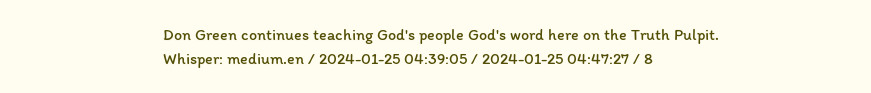Don Green continues teaching God's people God's word here on the Truth Pulpit.
Whisper: medium.en / 2024-01-25 04:39:05 / 2024-01-25 04:47:27 / 8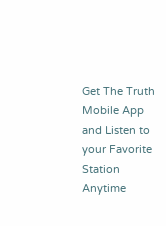Get The Truth Mobile App and Listen to your Favorite Station Anytime